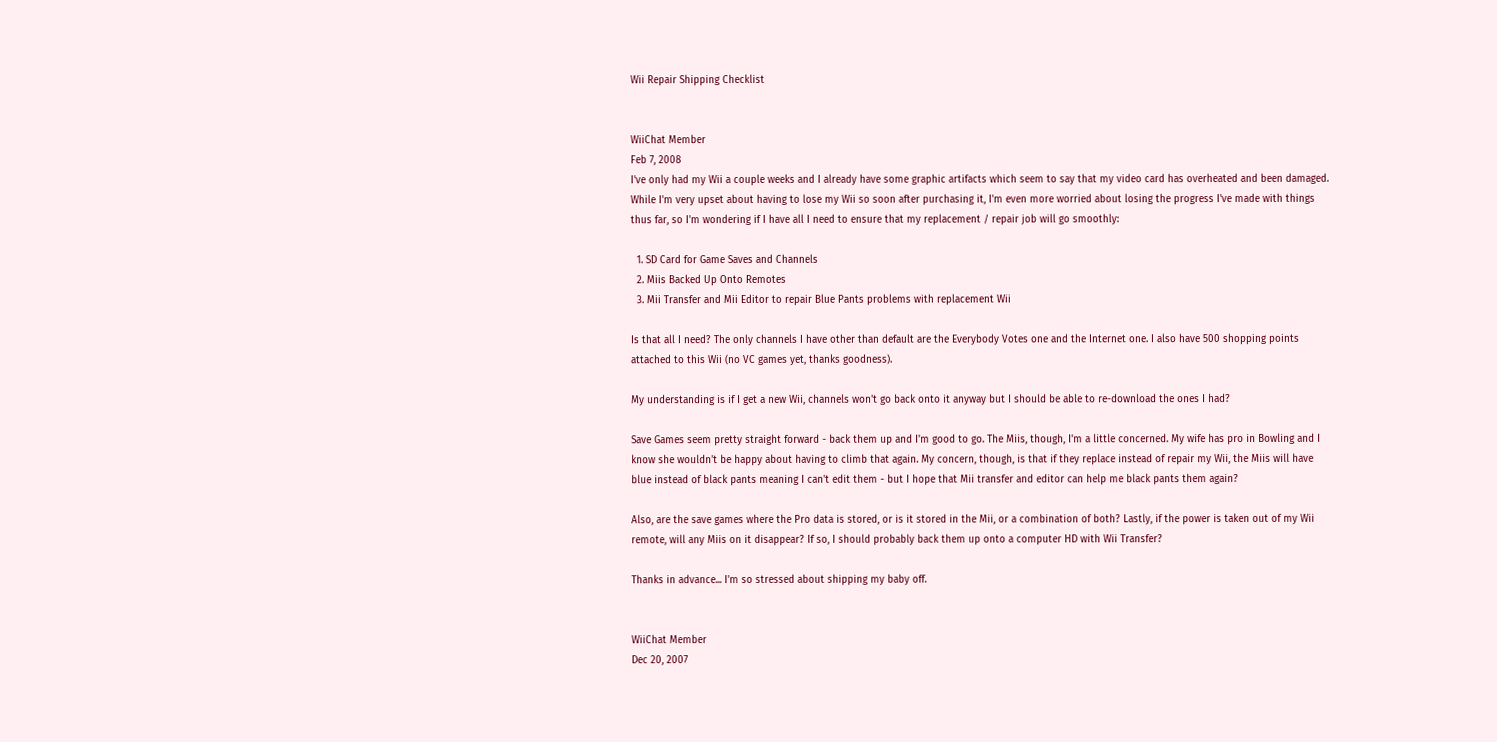Wii Repair Shipping Checklist


WiiChat Member
Feb 7, 2008
I've only had my Wii a couple weeks and I already have some graphic artifacts which seem to say that my video card has overheated and been damaged. While I'm very upset about having to lose my Wii so soon after purchasing it, I'm even more worried about losing the progress I've made with things thus far, so I'm wondering if I have all I need to ensure that my replacement / repair job will go smoothly:

  1. SD Card for Game Saves and Channels
  2. Miis Backed Up Onto Remotes
  3. Mii Transfer and Mii Editor to repair Blue Pants problems with replacement Wii

Is that all I need? The only channels I have other than default are the Everybody Votes one and the Internet one. I also have 500 shopping points attached to this Wii (no VC games yet, thanks goodness).

My understanding is if I get a new Wii, channels won't go back onto it anyway but I should be able to re-download the ones I had?

Save Games seem pretty straight forward - back them up and I'm good to go. The Miis, though, I'm a little concerned. My wife has pro in Bowling and I know she wouldn't be happy about having to climb that again. My concern, though, is that if they replace instead of repair my Wii, the Miis will have blue instead of black pants meaning I can't edit them - but I hope that Mii transfer and editor can help me black pants them again?

Also, are the save games where the Pro data is stored, or is it stored in the Mii, or a combination of both? Lastly, if the power is taken out of my Wii remote, will any Miis on it disappear? If so, I should probably back them up onto a computer HD with Wii Transfer?

Thanks in advance... I'm so stressed about shipping my baby off.


WiiChat Member
Dec 20, 2007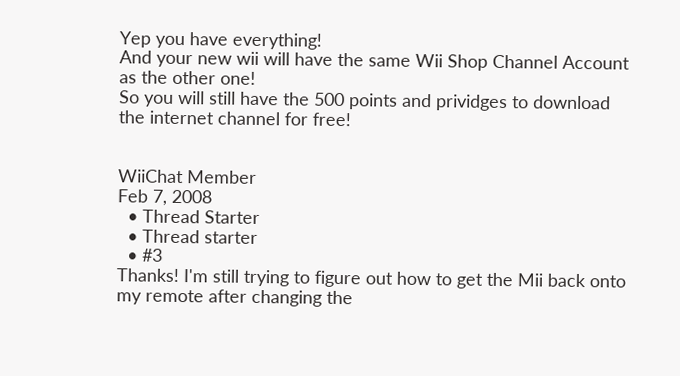Yep you have everything!
And your new wii will have the same Wii Shop Channel Account as the other one!
So you will still have the 500 points and prividges to download the internet channel for free!


WiiChat Member
Feb 7, 2008
  • Thread Starter
  • Thread starter
  • #3
Thanks! I'm still trying to figure out how to get the Mii back onto my remote after changing the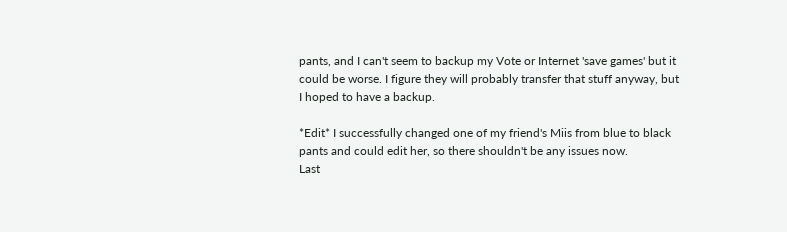pants, and I can't seem to backup my Vote or Internet 'save games' but it could be worse. I figure they will probably transfer that stuff anyway, but I hoped to have a backup.

*Edit* I successfully changed one of my friend's Miis from blue to black pants and could edit her, so there shouldn't be any issues now.
Last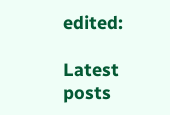edited:

Latest posts